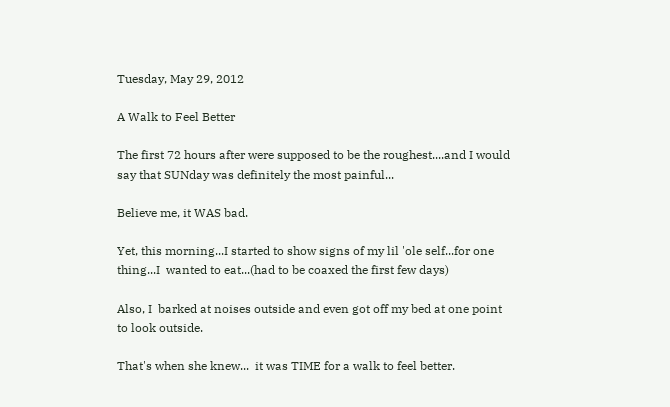Tuesday, May 29, 2012

A Walk to Feel Better

The first 72 hours after were supposed to be the roughest....and I would say that SUNday was definitely the most painful...

Believe me, it WAS bad.

Yet, this morning...I started to show signs of my lil 'ole self...for one thing...I  wanted to eat...(had to be coaxed the first few days)

Also, I  barked at noises outside and even got off my bed at one point to look outside.

That's when she knew...  it was TIME for a walk to feel better.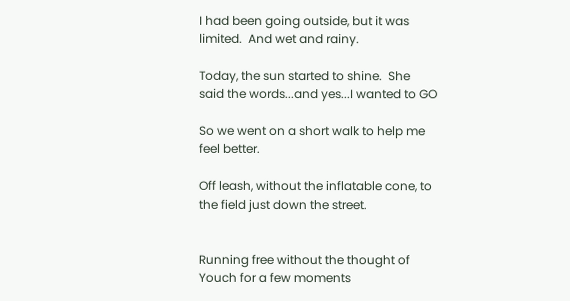I had been going outside, but it was limited.  And wet and rainy.

Today, the sun started to shine.  She said the words...and yes...I wanted to GO

So we went on a short walk to help me feel better.

Off leash, without the inflatable cone, to the field just down the street.


Running free without the thought of Youch for a few moments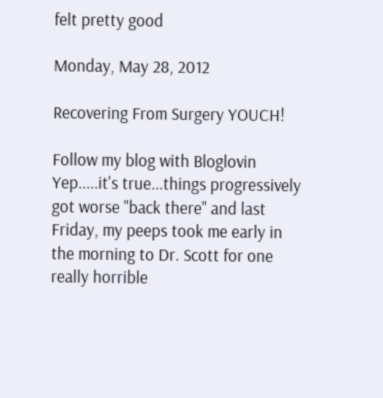felt pretty good

Monday, May 28, 2012

Recovering From Surgery YOUCH!

Follow my blog with Bloglovin Yep.....it's true...things progressively got worse "back there" and last Friday, my peeps took me early in the morning to Dr. Scott for one really horrible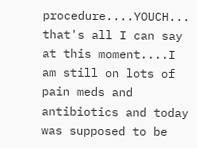procedure....YOUCH... that's all I can say at this moment....I am still on lots of pain meds and antibiotics and today was supposed to be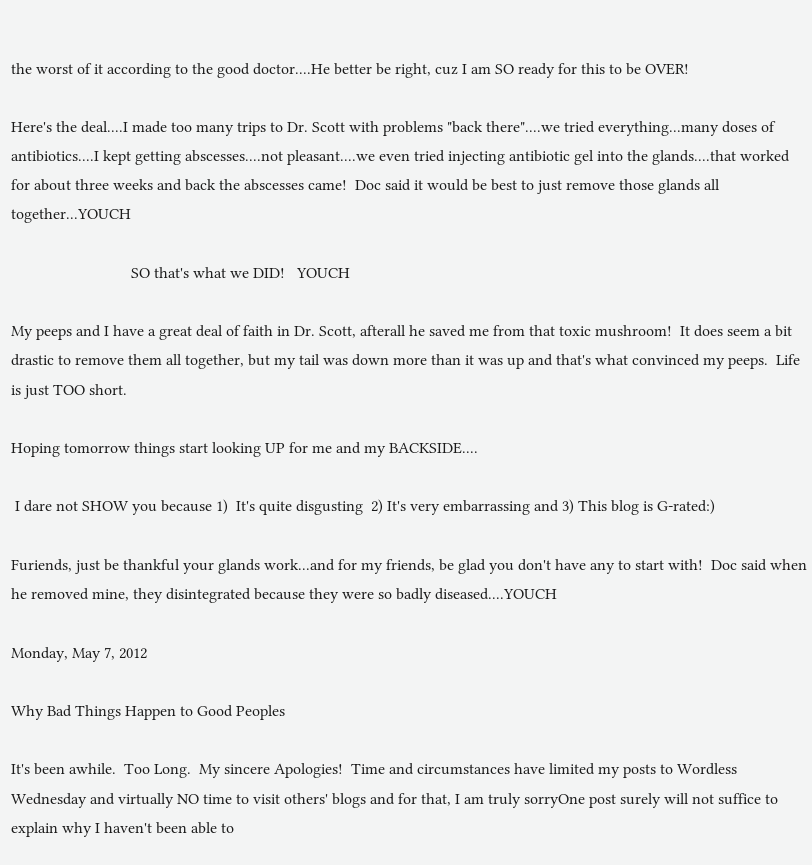the worst of it according to the good doctor....He better be right, cuz I am SO ready for this to be OVER!

Here's the deal....I made too many trips to Dr. Scott with problems "back there"....we tried everything...many doses of antibiotics....I kept getting abscesses....not pleasant....we even tried injecting antibiotic gel into the glands....that worked for about three weeks and back the abscesses came!  Doc said it would be best to just remove those glands all together...YOUCH

                              SO that's what we DID!   YOUCH

My peeps and I have a great deal of faith in Dr. Scott, afterall he saved me from that toxic mushroom!  It does seem a bit drastic to remove them all together, but my tail was down more than it was up and that's what convinced my peeps.  Life is just TOO short.

Hoping tomorrow things start looking UP for me and my BACKSIDE....

 I dare not SHOW you because 1)  It's quite disgusting  2) It's very embarrassing and 3) This blog is G-rated:)

Furiends, just be thankful your glands work...and for my friends, be glad you don't have any to start with!  Doc said when he removed mine, they disintegrated because they were so badly diseased....YOUCH

Monday, May 7, 2012

Why Bad Things Happen to Good Peoples

It's been awhile.  Too Long.  My sincere Apologies!  Time and circumstances have limited my posts to Wordless Wednesday and virtually NO time to visit others' blogs and for that, I am truly sorryOne post surely will not suffice to explain why I haven't been able to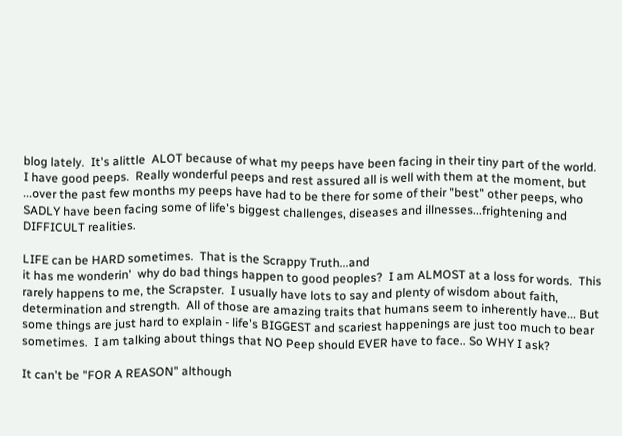blog lately.  It's alittle  ALOT because of what my peeps have been facing in their tiny part of the world.  I have good peeps.  Really wonderful peeps and rest assured all is well with them at the moment, but ...over the past few months my peeps have had to be there for some of their "best" other peeps, who SADLY have been facing some of life's biggest challenges, diseases and illnesses...frightening and DIFFICULT realities.

LIFE can be HARD sometimes.  That is the Scrappy Truth...and
it has me wonderin'  why do bad things happen to good peoples?  I am ALMOST at a loss for words.  This rarely happens to me, the Scrapster.  I usually have lots to say and plenty of wisdom about faith, determination and strength.  All of those are amazing traits that humans seem to inherently have... But some things are just hard to explain - life's BIGGEST and scariest happenings are just too much to bear sometimes.  I am talking about things that NO Peep should EVER have to face.. So WHY I ask?

It can't be "FOR A REASON" although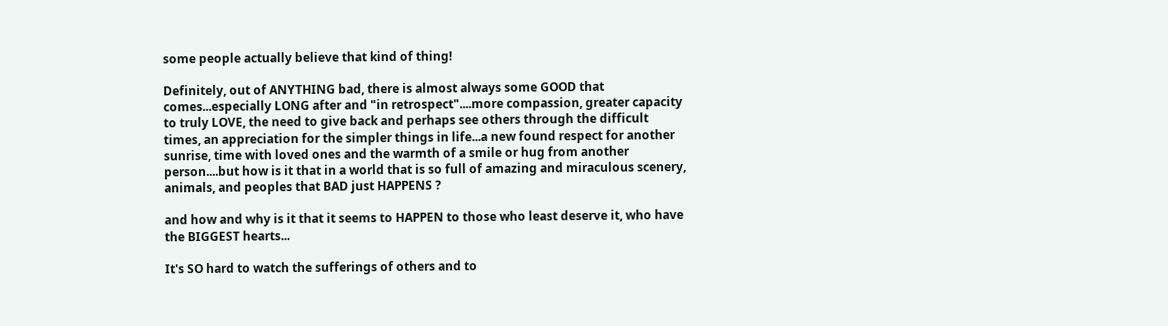some people actually believe that kind of thing!

Definitely, out of ANYTHING bad, there is almost always some GOOD that comes...especially LONG after and "in retrospect"....more compassion, greater capacity to truly LOVE, the need to give back and perhaps see others through the difficult times, an appreciation for the simpler things in life...a new found respect for another sunrise, time with loved ones and the warmth of a smile or hug from another person....but how is it that in a world that is so full of amazing and miraculous scenery, animals, and peoples that BAD just HAPPENS ?

and how and why is it that it seems to HAPPEN to those who least deserve it, who have the BIGGEST hearts...

It's SO hard to watch the sufferings of others and to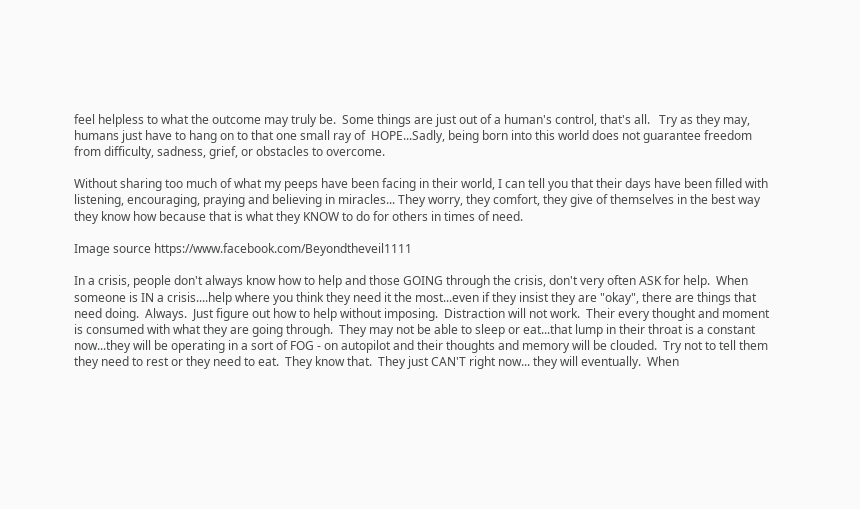feel helpless to what the outcome may truly be.  Some things are just out of a human's control, that's all.   Try as they may, humans just have to hang on to that one small ray of  HOPE...Sadly, being born into this world does not guarantee freedom from difficulty, sadness, grief, or obstacles to overcome.

Without sharing too much of what my peeps have been facing in their world, I can tell you that their days have been filled with listening, encouraging, praying and believing in miracles... They worry, they comfort, they give of themselves in the best way they know how because that is what they KNOW to do for others in times of need.

Image source https://www.facebook.com/Beyondtheveil1111

In a crisis, people don't always know how to help and those GOING through the crisis, don't very often ASK for help.  When someone is IN a crisis....help where you think they need it the most...even if they insist they are "okay", there are things that need doing.  Always.  Just figure out how to help without imposing.  Distraction will not work.  Their every thought and moment is consumed with what they are going through.  They may not be able to sleep or eat...that lump in their throat is a constant now...they will be operating in a sort of FOG - on autopilot and their thoughts and memory will be clouded.  Try not to tell them they need to rest or they need to eat.  They know that.  They just CAN'T right now... they will eventually.  When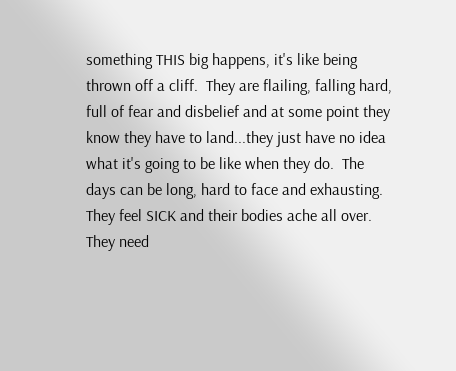something THIS big happens, it's like being thrown off a cliff.  They are flailing, falling hard, full of fear and disbelief and at some point they know they have to land...they just have no idea what it's going to be like when they do.  The days can be long, hard to face and exhausting.  They feel SICK and their bodies ache all over.  They need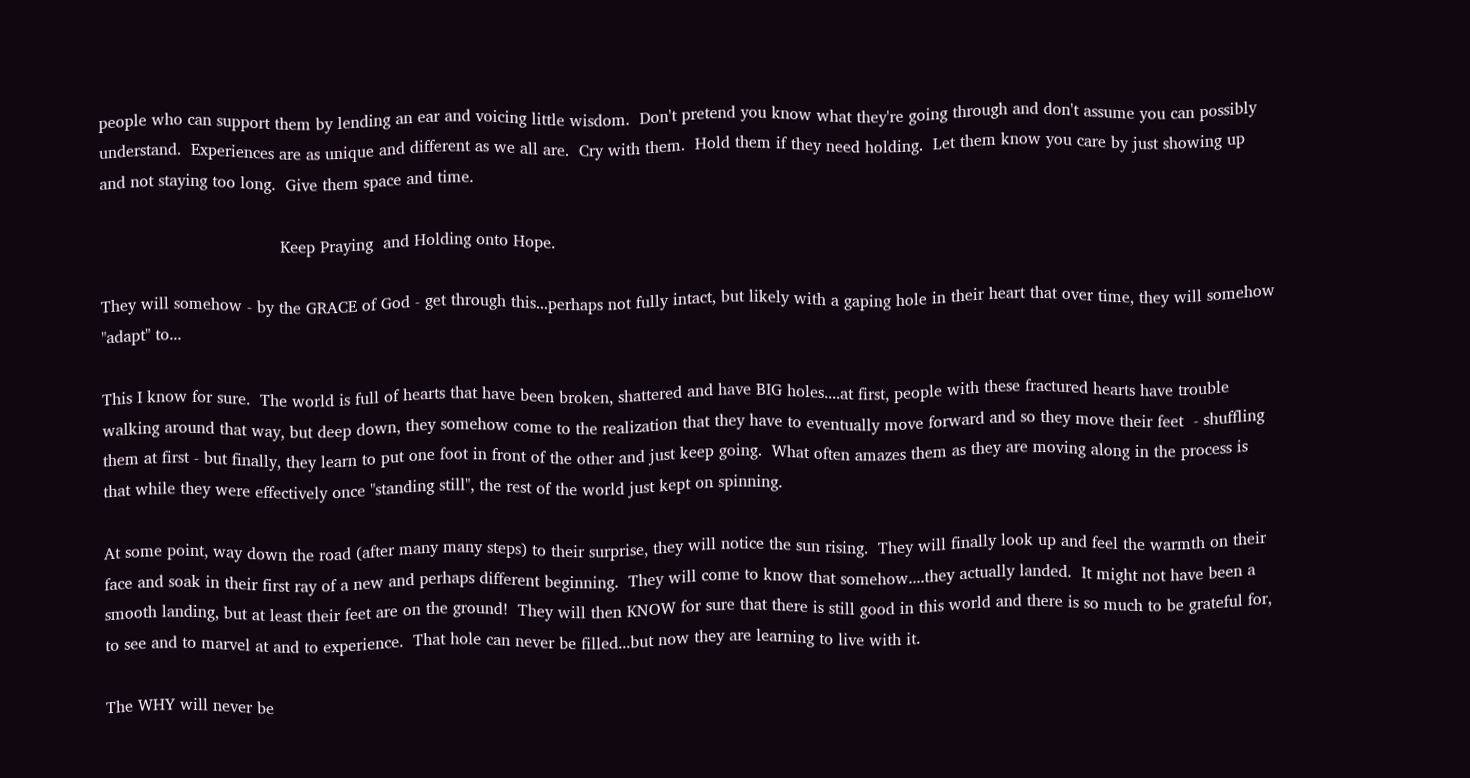people who can support them by lending an ear and voicing little wisdom.  Don't pretend you know what they're going through and don't assume you can possibly understand.  Experiences are as unique and different as we all are.  Cry with them.  Hold them if they need holding.  Let them know you care by just showing up and not staying too long.  Give them space and time.

                                    Keep Praying  and Holding onto Hope.

They will somehow - by the GRACE of God - get through this...perhaps not fully intact, but likely with a gaping hole in their heart that over time, they will somehow "adapt" to...

This I know for sure.  The world is full of hearts that have been broken, shattered and have BIG holes....at first, people with these fractured hearts have trouble walking around that way, but deep down, they somehow come to the realization that they have to eventually move forward and so they move their feet  - shuffling them at first - but finally, they learn to put one foot in front of the other and just keep going.  What often amazes them as they are moving along in the process is that while they were effectively once "standing still", the rest of the world just kept on spinning.

At some point, way down the road (after many many steps) to their surprise, they will notice the sun rising.  They will finally look up and feel the warmth on their face and soak in their first ray of a new and perhaps different beginning.  They will come to know that somehow....they actually landed.  It might not have been a smooth landing, but at least their feet are on the ground!  They will then KNOW for sure that there is still good in this world and there is so much to be grateful for, to see and to marvel at and to experience.  That hole can never be filled...but now they are learning to live with it.

The WHY will never be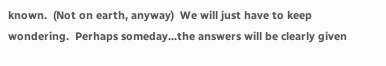known.  (Not on earth, anyway)  We will just have to keep wondering.  Perhaps someday...the answers will be clearly given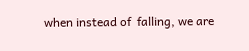when instead of  falling, we are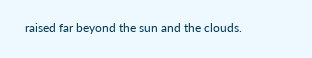raised far beyond the sun and the clouds.